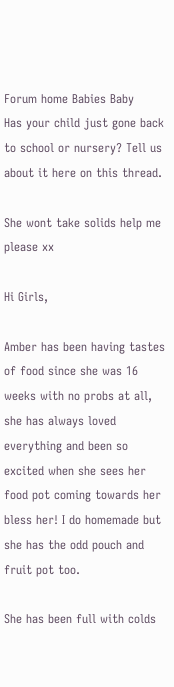Forum home Babies Baby
Has your child just gone back to school or nursery? Tell us about it here on this thread.

She wont take solids help me please xx

Hi Girls,

Amber has been having tastes of food since she was 16 weeks with no probs at all, she has always loved everything and been so excited when she sees her food pot coming towards her bless her! I do homemade but she has the odd pouch and fruit pot too.

She has been full with colds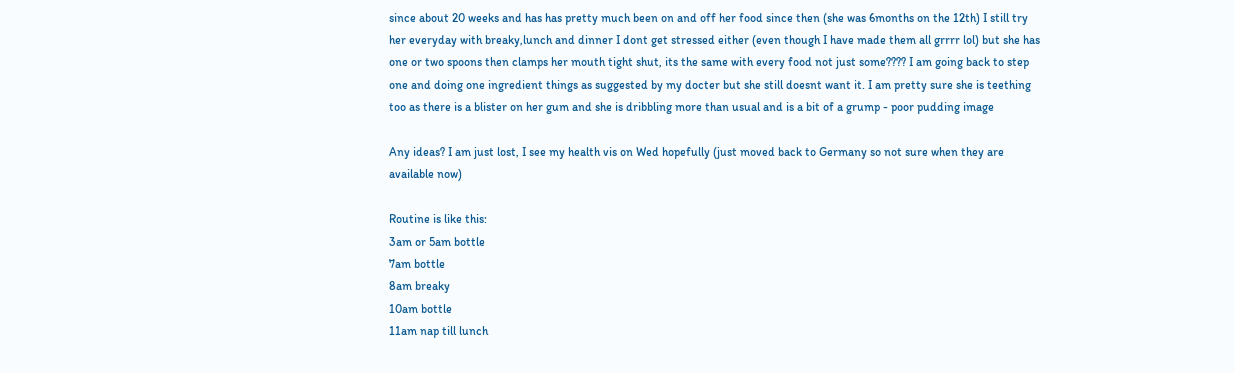since about 20 weeks and has has pretty much been on and off her food since then (she was 6months on the 12th) I still try her everyday with breaky,lunch and dinner I dont get stressed either (even though I have made them all grrrr lol) but she has one or two spoons then clamps her mouth tight shut, its the same with every food not just some???? I am going back to step one and doing one ingredient things as suggested by my docter but she still doesnt want it. I am pretty sure she is teething too as there is a blister on her gum and she is dribbling more than usual and is a bit of a grump - poor pudding image

Any ideas? I am just lost, I see my health vis on Wed hopefully (just moved back to Germany so not sure when they are available now)

Routine is like this:
3am or 5am bottle
7am bottle
8am breaky
10am bottle
11am nap till lunch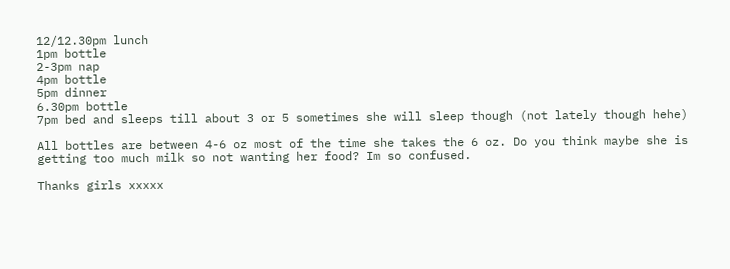12/12.30pm lunch
1pm bottle
2-3pm nap
4pm bottle
5pm dinner
6.30pm bottle
7pm bed and sleeps till about 3 or 5 sometimes she will sleep though (not lately though hehe)

All bottles are between 4-6 oz most of the time she takes the 6 oz. Do you think maybe she is getting too much milk so not wanting her food? Im so confused.

Thanks girls xxxxx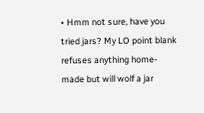• Hmm not sure, have you tried jars? My LO point blank refuses anything home-made but will wolf a jar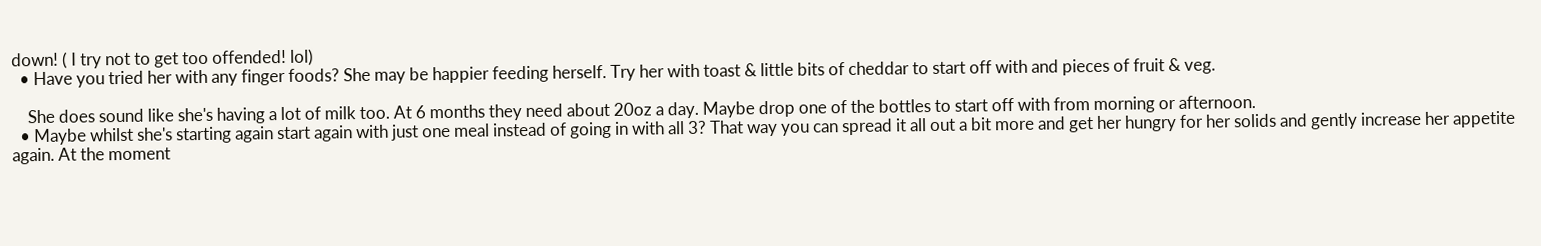down! ( I try not to get too offended! lol)
  • Have you tried her with any finger foods? She may be happier feeding herself. Try her with toast & little bits of cheddar to start off with and pieces of fruit & veg.

    She does sound like she's having a lot of milk too. At 6 months they need about 20oz a day. Maybe drop one of the bottles to start off with from morning or afternoon.
  • Maybe whilst she's starting again start again with just one meal instead of going in with all 3? That way you can spread it all out a bit more and get her hungry for her solids and gently increase her appetite again. At the moment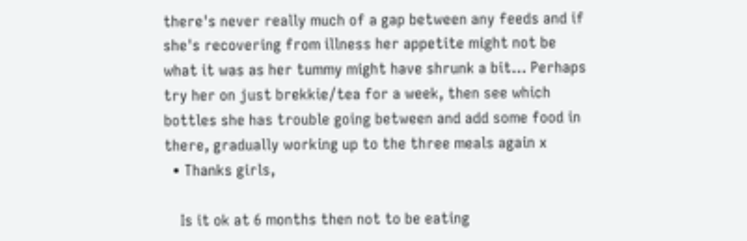there's never really much of a gap between any feeds and if she's recovering from illness her appetite might not be what it was as her tummy might have shrunk a bit... Perhaps try her on just brekkie/tea for a week, then see which bottles she has trouble going between and add some food in there, gradually working up to the three meals again x
  • Thanks girls,

    Is it ok at 6 months then not to be eating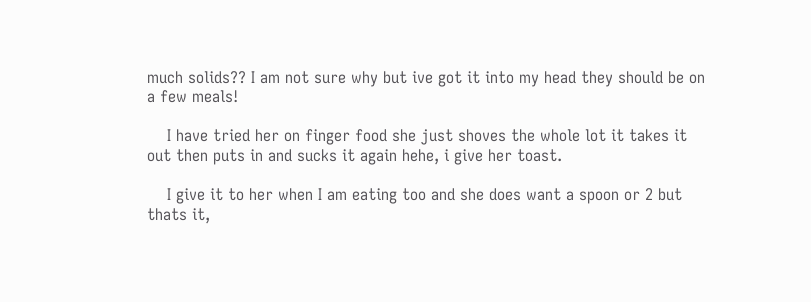much solids?? I am not sure why but ive got it into my head they should be on a few meals!

    I have tried her on finger food she just shoves the whole lot it takes it out then puts in and sucks it again hehe, i give her toast.

    I give it to her when I am eating too and she does want a spoon or 2 but thats it,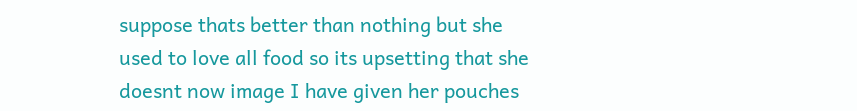suppose thats better than nothing but she used to love all food so its upsetting that she doesnt now image I have given her pouches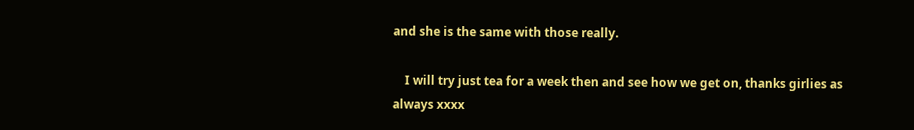and she is the same with those really.

    I will try just tea for a week then and see how we get on, thanks girlies as always xxxx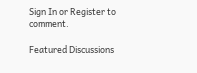Sign In or Register to comment.

Featured Discussions